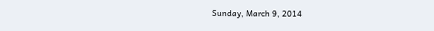Sunday, March 9, 2014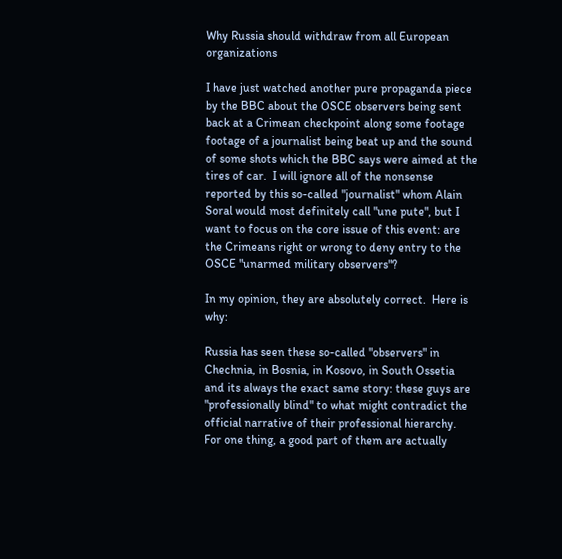Why Russia should withdraw from all European organizations

I have just watched another pure propaganda piece by the BBC about the OSCE observers being sent back at a Crimean checkpoint along some footage footage of a journalist being beat up and the sound of some shots which the BBC says were aimed at the tires of car.  I will ignore all of the nonsense reported by this so-called "journalist" whom Alain Soral would most definitely call "une pute", but I want to focus on the core issue of this event: are the Crimeans right or wrong to deny entry to the OSCE "unarmed military observers"?

In my opinion, they are absolutely correct.  Here is why:

Russia has seen these so-called "observers" in Chechnia, in Bosnia, in Kosovo, in South Ossetia and its always the exact same story: these guys are "professionally blind" to what might contradict the official narrative of their professional hierarchy.  For one thing, a good part of them are actually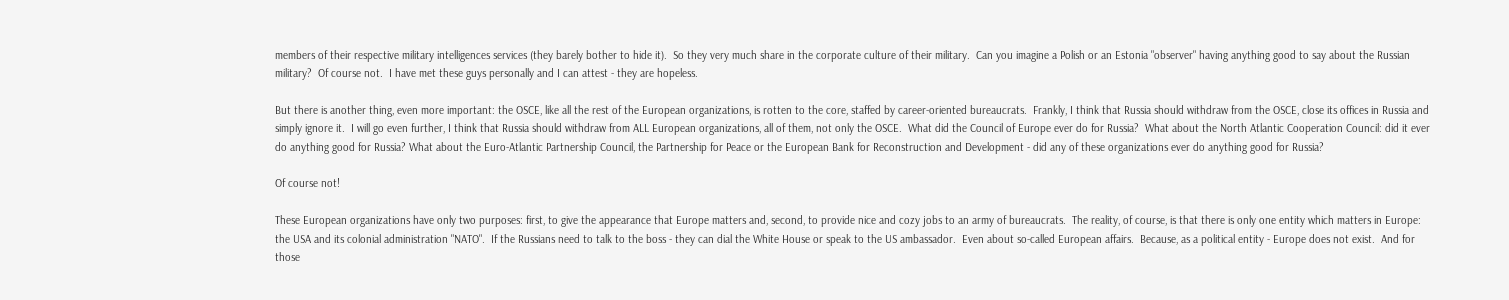members of their respective military intelligences services (they barely bother to hide it).  So they very much share in the corporate culture of their military.  Can you imagine a Polish or an Estonia "observer" having anything good to say about the Russian military?  Of course not.  I have met these guys personally and I can attest - they are hopeless.

But there is another thing, even more important: the OSCE, like all the rest of the European organizations, is rotten to the core, staffed by career-oriented bureaucrats.  Frankly, I think that Russia should withdraw from the OSCE, close its offices in Russia and simply ignore it.  I will go even further, I think that Russia should withdraw from ALL European organizations, all of them, not only the OSCE.  What did the Council of Europe ever do for Russia?  What about the North Atlantic Cooperation Council: did it ever do anything good for Russia? What about the Euro-Atlantic Partnership Council, the Partnership for Peace or the European Bank for Reconstruction and Development - did any of these organizations ever do anything good for Russia?

Of course not!

These European organizations have only two purposes: first, to give the appearance that Europe matters and, second, to provide nice and cozy jobs to an army of bureaucrats.  The reality, of course, is that there is only one entity which matters in Europe: the USA and its colonial administration "NATO".  If the Russians need to talk to the boss - they can dial the White House or speak to the US ambassador.  Even about so-called European affairs.  Because, as a political entity - Europe does not exist.  And for those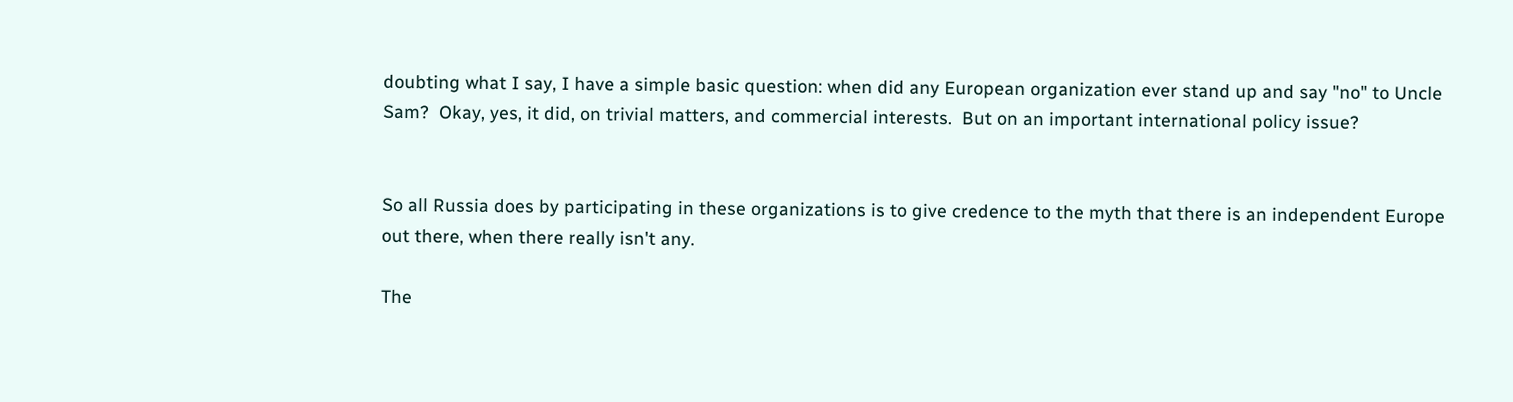doubting what I say, I have a simple basic question: when did any European organization ever stand up and say "no" to Uncle Sam?  Okay, yes, it did, on trivial matters, and commercial interests.  But on an important international policy issue?


So all Russia does by participating in these organizations is to give credence to the myth that there is an independent Europe out there, when there really isn't any.

The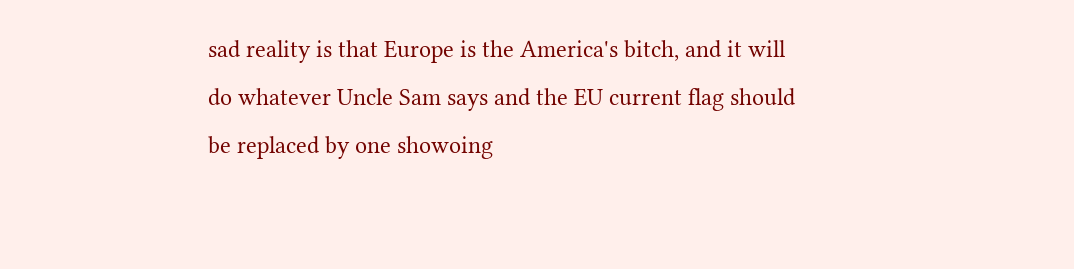sad reality is that Europe is the America's bitch, and it will do whatever Uncle Sam says and the EU current flag should be replaced by one showoing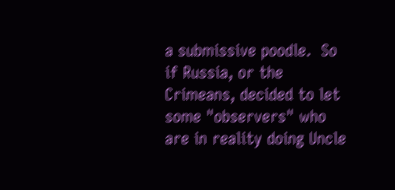a submissive poodle.  So if Russia, or the Crimeans, decided to let some "observers" who are in reality doing Uncle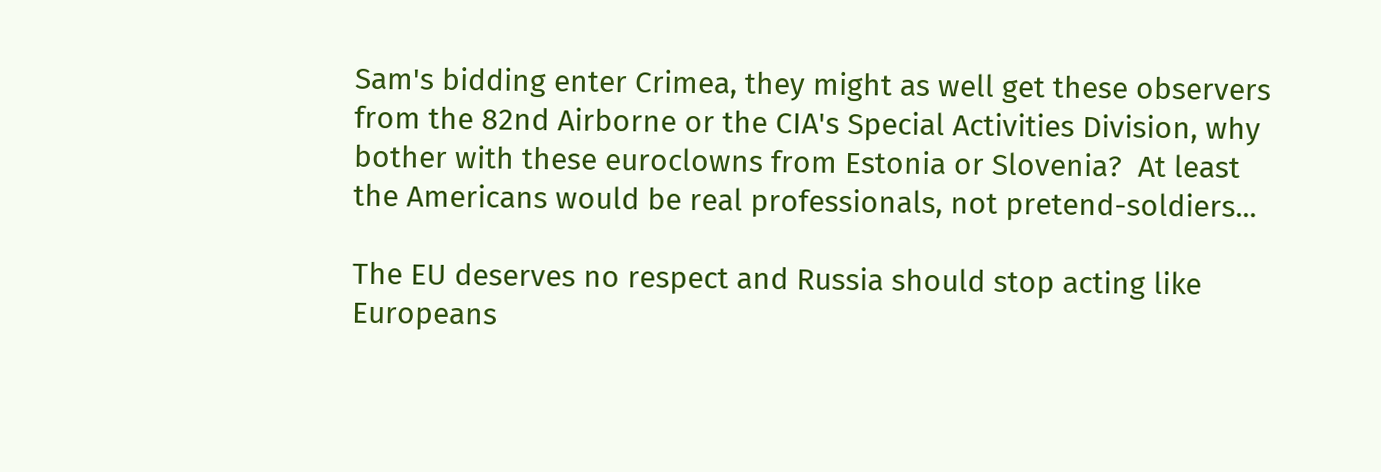Sam's bidding enter Crimea, they might as well get these observers from the 82nd Airborne or the CIA's Special Activities Division, why bother with these euroclowns from Estonia or Slovenia?  At least the Americans would be real professionals, not pretend-soldiers...

The EU deserves no respect and Russia should stop acting like Europeans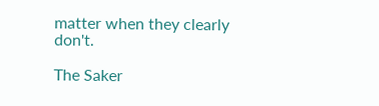matter when they clearly don't.

The Saker